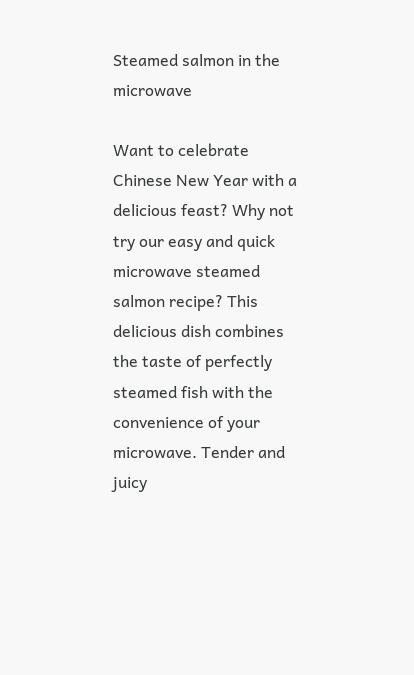Steamed salmon in the microwave

Want to celebrate Chinese New Year with a delicious feast? Why not try our easy and quick microwave steamed salmon recipe? This delicious dish combines the taste of perfectly steamed fish with the convenience of your microwave. Tender and juicy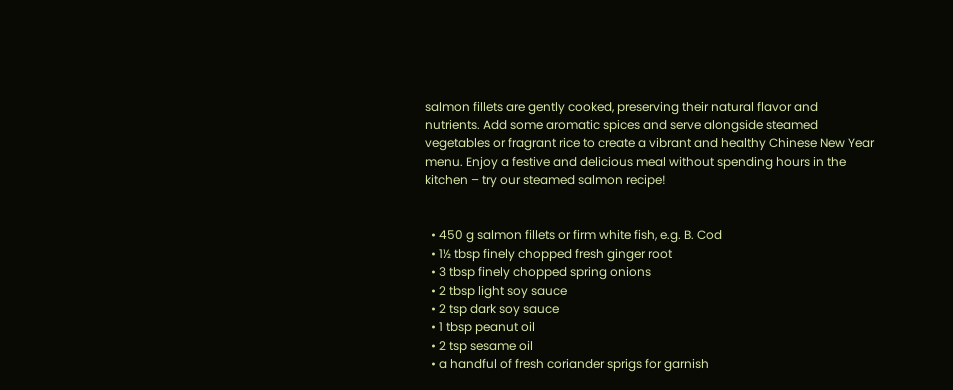salmon fillets are gently cooked, preserving their natural flavor and nutrients. Add some aromatic spices and serve alongside steamed vegetables or fragrant rice to create a vibrant and healthy Chinese New Year menu. Enjoy a festive and delicious meal without spending hours in the kitchen – try our steamed salmon recipe!


  • 450 g salmon fillets or firm white fish, e.g. B. Cod
  • 1½ tbsp finely chopped fresh ginger root
  • 3 tbsp finely chopped spring onions
  • 2 tbsp light soy sauce
  • 2 tsp dark soy sauce
  • 1 tbsp peanut oil
  • 2 tsp sesame oil
  • a handful of fresh coriander sprigs for garnish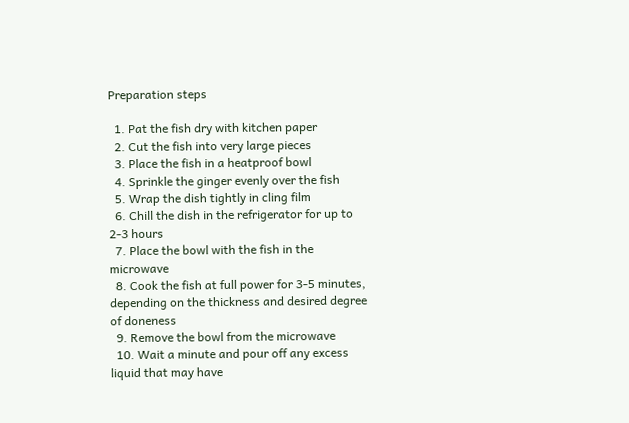Preparation steps

  1. Pat the fish dry with kitchen paper
  2. Cut the fish into very large pieces
  3. Place the fish in a heatproof bowl
  4. Sprinkle the ginger evenly over the fish
  5. Wrap the dish tightly in cling film
  6. Chill the dish in the refrigerator for up to 2-3 hours
  7. Place the bowl with the fish in the microwave
  8. Cook the fish at full power for 3-5 minutes, depending on the thickness and desired degree of doneness
  9. Remove the bowl from the microwave
  10. Wait a minute and pour off any excess liquid that may have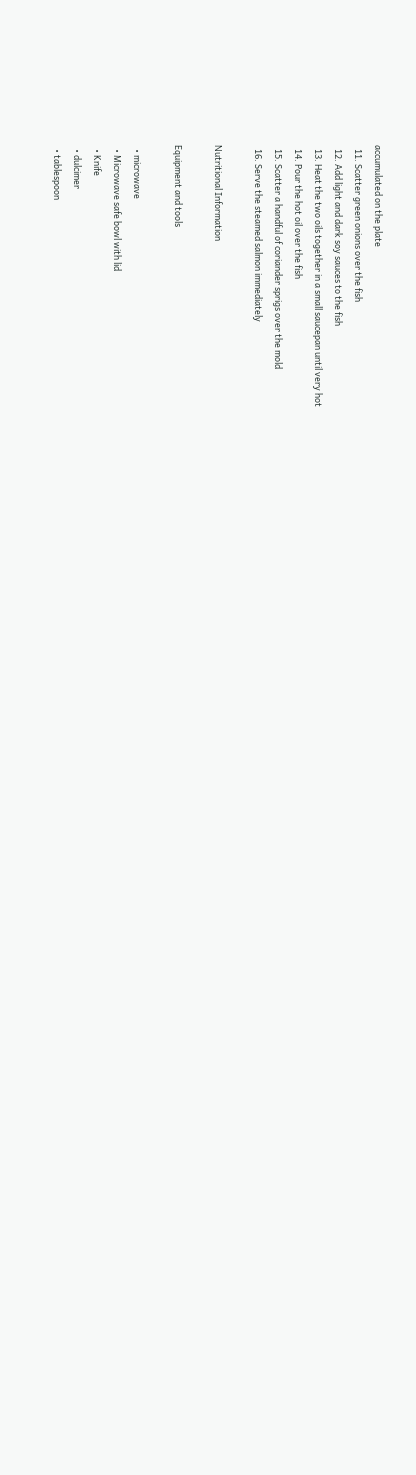accumulated on the plate
  11. Scatter green onions over the fish
  12. Add light and dark soy sauces to the fish
  13. Heat the two oils together in a small saucepan until very hot
  14. Pour the hot oil over the fish
  15. Scatter a handful of coriander sprigs over the mold
  16. Serve the steamed salmon immediately

Nutritional Information

Equipment and tools

  • microwave
  • Microwave safe bowl with lid
  • Knife
  • dulcimer
  • tablespoon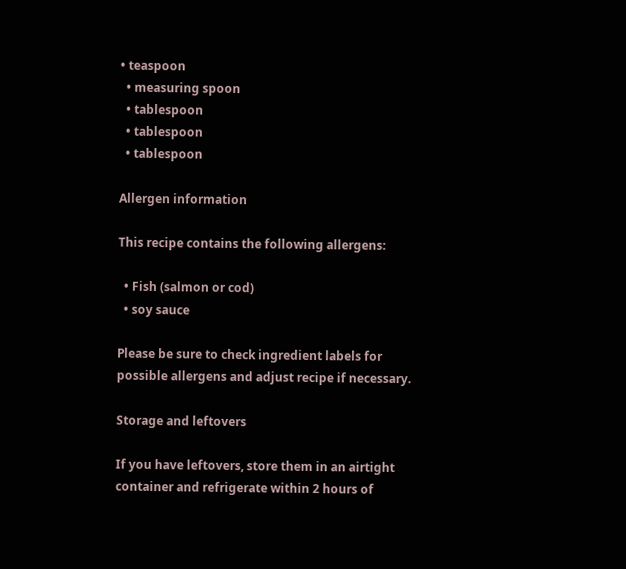• teaspoon
  • measuring spoon
  • tablespoon
  • tablespoon
  • tablespoon

Allergen information

This recipe contains the following allergens:

  • Fish (salmon or cod)
  • soy sauce

Please be sure to check ingredient labels for possible allergens and adjust recipe if necessary.

Storage and leftovers

If you have leftovers, store them in an airtight container and refrigerate within 2 hours of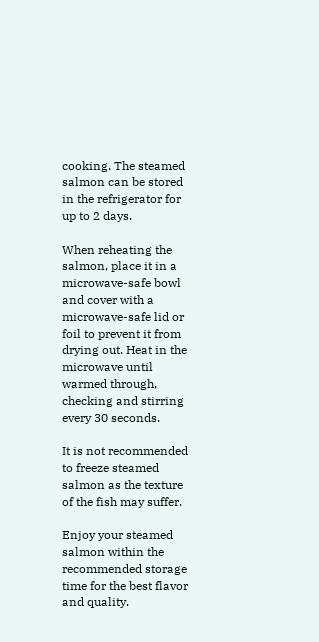cooking. The steamed salmon can be stored in the refrigerator for up to 2 days.

When reheating the salmon, place it in a microwave-safe bowl and cover with a microwave-safe lid or foil to prevent it from drying out. Heat in the microwave until warmed through, checking and stirring every 30 seconds.

It is not recommended to freeze steamed salmon as the texture of the fish may suffer.

Enjoy your steamed salmon within the recommended storage time for the best flavor and quality.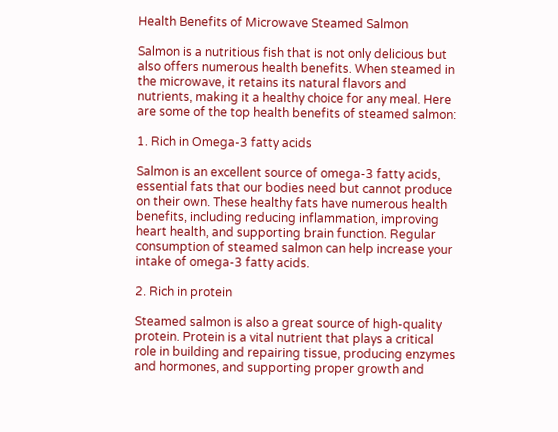Health Benefits of Microwave Steamed Salmon

Salmon is a nutritious fish that is not only delicious but also offers numerous health benefits. When steamed in the microwave, it retains its natural flavors and nutrients, making it a healthy choice for any meal. Here are some of the top health benefits of steamed salmon:

1. Rich in Omega-3 fatty acids

Salmon is an excellent source of omega-3 fatty acids, essential fats that our bodies need but cannot produce on their own. These healthy fats have numerous health benefits, including reducing inflammation, improving heart health, and supporting brain function. Regular consumption of steamed salmon can help increase your intake of omega-3 fatty acids.

2. Rich in protein

Steamed salmon is also a great source of high-quality protein. Protein is a vital nutrient that plays a critical role in building and repairing tissue, producing enzymes and hormones, and supporting proper growth and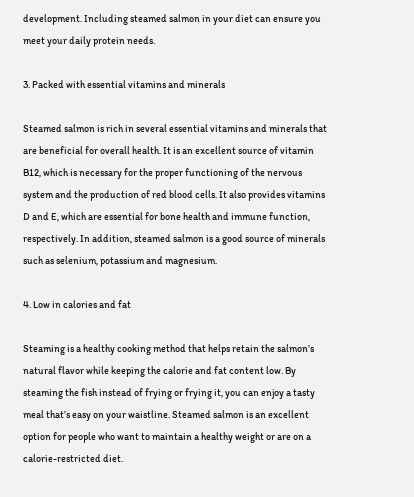development. Including steamed salmon in your diet can ensure you meet your daily protein needs.

3. Packed with essential vitamins and minerals

Steamed salmon is rich in several essential vitamins and minerals that are beneficial for overall health. It is an excellent source of vitamin B12, which is necessary for the proper functioning of the nervous system and the production of red blood cells. It also provides vitamins D and E, which are essential for bone health and immune function, respectively. In addition, steamed salmon is a good source of minerals such as selenium, potassium and magnesium.

4. Low in calories and fat

Steaming is a healthy cooking method that helps retain the salmon’s natural flavor while keeping the calorie and fat content low. By steaming the fish instead of frying or frying it, you can enjoy a tasty meal that’s easy on your waistline. Steamed salmon is an excellent option for people who want to maintain a healthy weight or are on a calorie-restricted diet.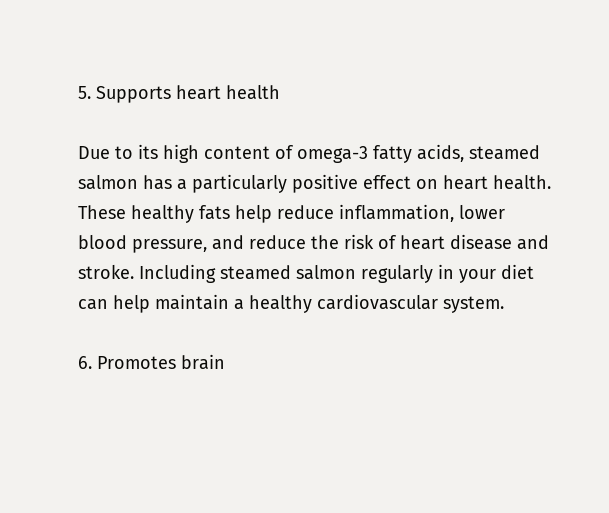5. Supports heart health

Due to its high content of omega-3 fatty acids, steamed salmon has a particularly positive effect on heart health. These healthy fats help reduce inflammation, lower blood pressure, and reduce the risk of heart disease and stroke. Including steamed salmon regularly in your diet can help maintain a healthy cardiovascular system.

6. Promotes brain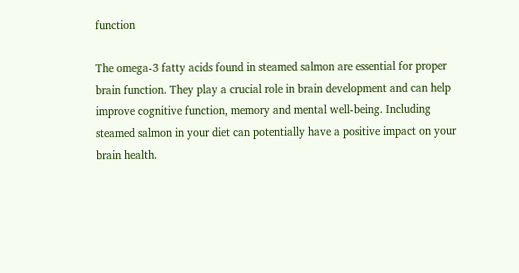function

The omega-3 fatty acids found in steamed salmon are essential for proper brain function. They play a crucial role in brain development and can help improve cognitive function, memory and mental well-being. Including steamed salmon in your diet can potentially have a positive impact on your brain health.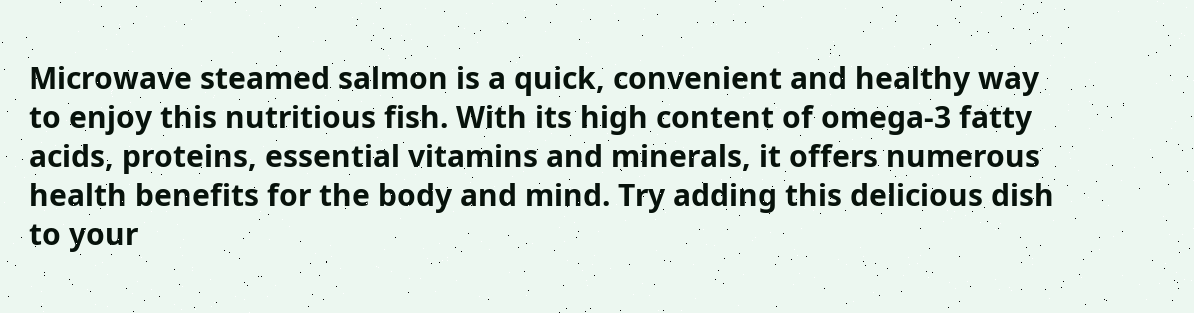Microwave steamed salmon is a quick, convenient and healthy way to enjoy this nutritious fish. With its high content of omega-3 fatty acids, proteins, essential vitamins and minerals, it offers numerous health benefits for the body and mind. Try adding this delicious dish to your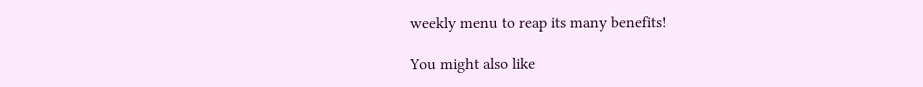weekly menu to reap its many benefits!

You might also like